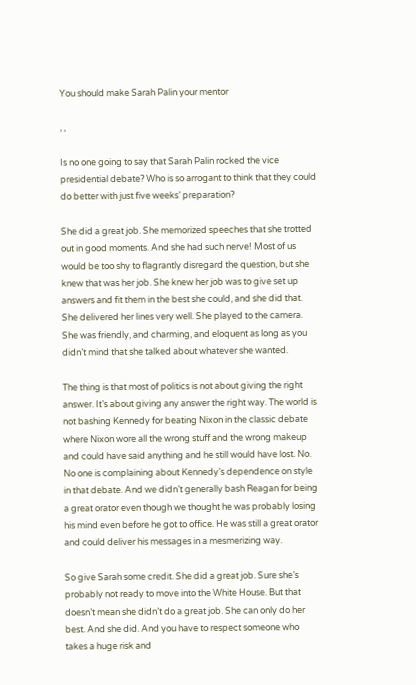You should make Sarah Palin your mentor

, ,

Is no one going to say that Sarah Palin rocked the vice presidential debate? Who is so arrogant to think that they could do better with just five weeks’ preparation?

She did a great job. She memorized speeches that she trotted out in good moments. And she had such nerve! Most of us would be too shy to flagrantly disregard the question, but she knew that was her job. She knew her job was to give set up answers and fit them in the best she could, and she did that. She delivered her lines very well. She played to the camera. She was friendly, and charming, and eloquent as long as you didn’t mind that she talked about whatever she wanted.

The thing is that most of politics is not about giving the right answer. It’s about giving any answer the right way. The world is not bashing Kennedy for beating Nixon in the classic debate where Nixon wore all the wrong stuff and the wrong makeup and could have said anything and he still would have lost. No. No one is complaining about Kennedy’s dependence on style in that debate. And we didn’t generally bash Reagan for being a great orator even though we thought he was probably losing his mind even before he got to office. He was still a great orator and could deliver his messages in a mesmerizing way.

So give Sarah some credit. She did a great job. Sure she’s probably not ready to move into the White House. But that doesn’t mean she didn’t do a great job. She can only do her best. And she did. And you have to respect someone who takes a huge risk and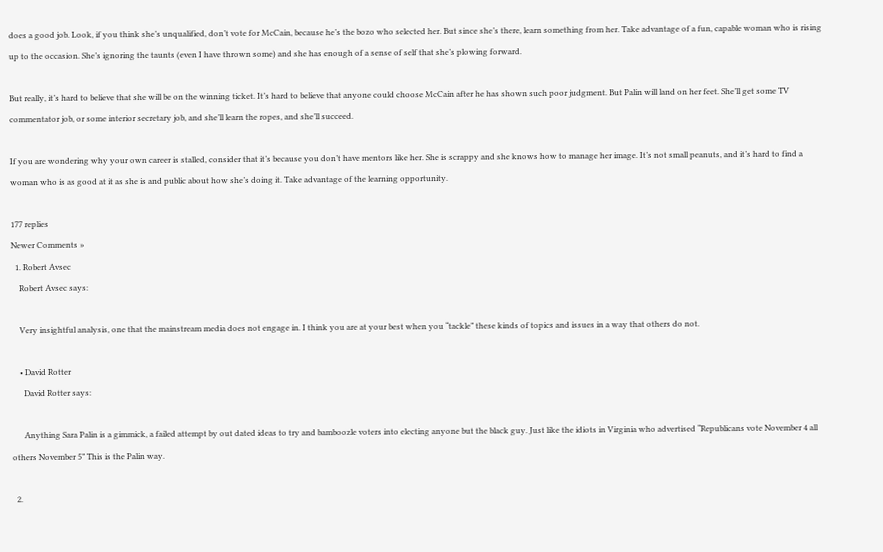does a good job. Look, if you think she’s unqualified, don’t vote for McCain, because he’s the bozo who selected her. But since she’s there, learn something from her. Take advantage of a fun, capable woman who is rising up to the occasion. She’s ignoring the taunts (even I have thrown some) and she has enough of a sense of self that she’s plowing forward.

But really, it’s hard to believe that she will be on the winning ticket. It’s hard to believe that anyone could choose McCain after he has shown such poor judgment. But Palin will land on her feet. She’ll get some TV commentator job, or some interior secretary job, and she’ll learn the ropes, and she’ll succeed.

If you are wondering why your own career is stalled, consider that it’s because you don’t have mentors like her. She is scrappy and she knows how to manage her image. It’s not small peanuts, and it’s hard to find a woman who is as good at it as she is and public about how she’s doing it. Take advantage of the learning opportunity.

177 replies
Newer Comments »
  1. Robert Avsec
    Robert Avsec says:

    Very insightful analysis, one that the mainstream media does not engage in. I think you are at your best when you “tackle” these kinds of topics and issues in a way that others do not.

    • David Rotter
      David Rotter says:

      Anything Sara Palin is a gimmick, a failed attempt by out dated ideas to try and bamboozle voters into electing anyone but the black guy. Just like the idiots in Virginia who advertised “Republicans vote November 4 all others November 5” This is the Palin way.

  2.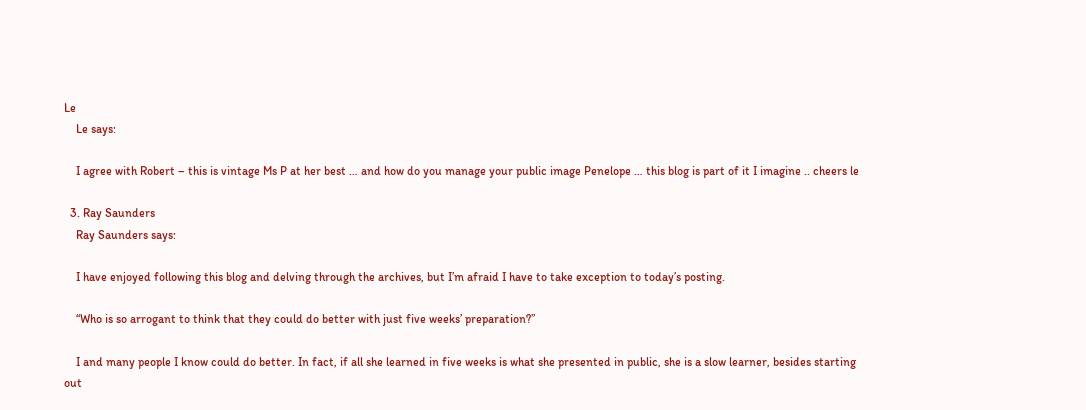Le
    Le says:

    I agree with Robert – this is vintage Ms P at her best … and how do you manage your public image Penelope … this blog is part of it I imagine .. cheers le

  3. Ray Saunders
    Ray Saunders says:

    I have enjoyed following this blog and delving through the archives, but I’m afraid I have to take exception to today’s posting.

    “Who is so arrogant to think that they could do better with just five weeks’ preparation?”

    I and many people I know could do better. In fact, if all she learned in five weeks is what she presented in public, she is a slow learner, besides starting out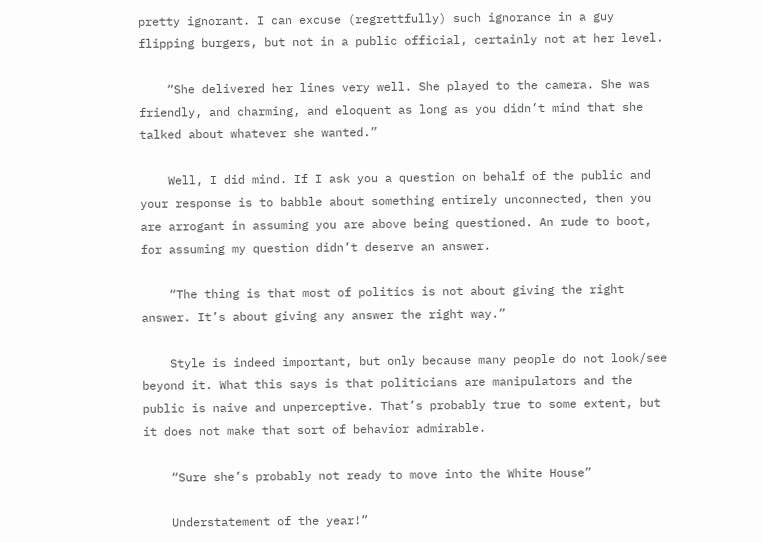pretty ignorant. I can excuse (regrettfully) such ignorance in a guy flipping burgers, but not in a public official, certainly not at her level.

    “She delivered her lines very well. She played to the camera. She was friendly, and charming, and eloquent as long as you didn’t mind that she talked about whatever she wanted.”

    Well, I did mind. If I ask you a question on behalf of the public and your response is to babble about something entirely unconnected, then you are arrogant in assuming you are above being questioned. An rude to boot, for assuming my question didn’t deserve an answer.

    “The thing is that most of politics is not about giving the right answer. It’s about giving any answer the right way.”

    Style is indeed important, but only because many people do not look/see beyond it. What this says is that politicians are manipulators and the public is naive and unperceptive. That’s probably true to some extent, but it does not make that sort of behavior admirable.

    “Sure she’s probably not ready to move into the White House”

    Understatement of the year!”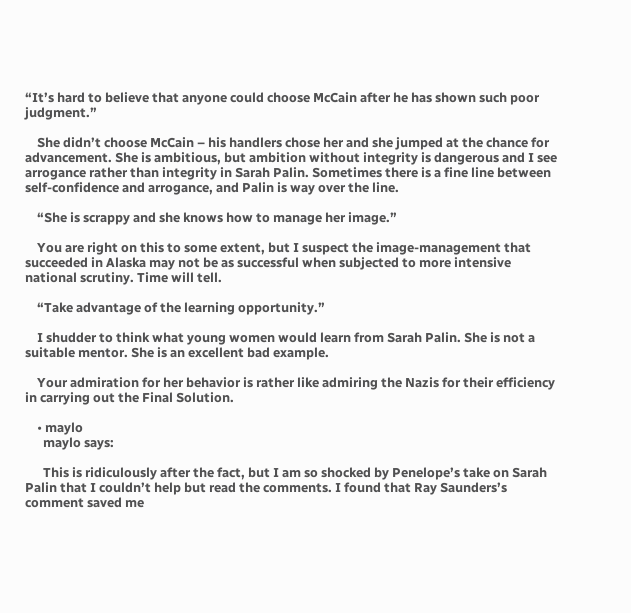“It’s hard to believe that anyone could choose McCain after he has shown such poor judgment.”

    She didn’t choose McCain – his handlers chose her and she jumped at the chance for advancement. She is ambitious, but ambition without integrity is dangerous and I see arrogance rather than integrity in Sarah Palin. Sometimes there is a fine line between self-confidence and arrogance, and Palin is way over the line.

    “She is scrappy and she knows how to manage her image.”

    You are right on this to some extent, but I suspect the image-management that succeeded in Alaska may not be as successful when subjected to more intensive national scrutiny. Time will tell.

    “Take advantage of the learning opportunity.”

    I shudder to think what young women would learn from Sarah Palin. She is not a suitable mentor. She is an excellent bad example.

    Your admiration for her behavior is rather like admiring the Nazis for their efficiency in carrying out the Final Solution.

    • maylo
      maylo says:

      This is ridiculously after the fact, but I am so shocked by Penelope’s take on Sarah Palin that I couldn’t help but read the comments. I found that Ray Saunders’s comment saved me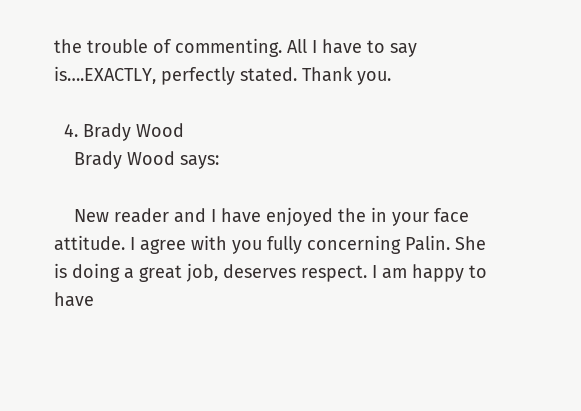the trouble of commenting. All I have to say is….EXACTLY, perfectly stated. Thank you.

  4. Brady Wood
    Brady Wood says:

    New reader and I have enjoyed the in your face attitude. I agree with you fully concerning Palin. She is doing a great job, deserves respect. I am happy to have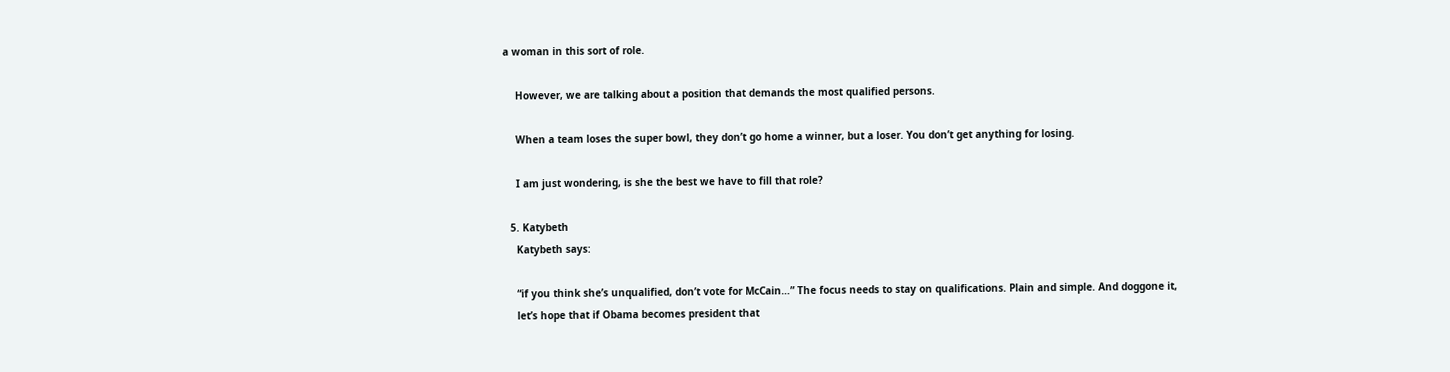a woman in this sort of role.

    However, we are talking about a position that demands the most qualified persons.

    When a team loses the super bowl, they don’t go home a winner, but a loser. You don’t get anything for losing.

    I am just wondering, is she the best we have to fill that role?

  5. Katybeth
    Katybeth says:

    “if you think she’s unqualified, don’t vote for McCain…” The focus needs to stay on qualifications. Plain and simple. And doggone it,
    let’s hope that if Obama becomes president that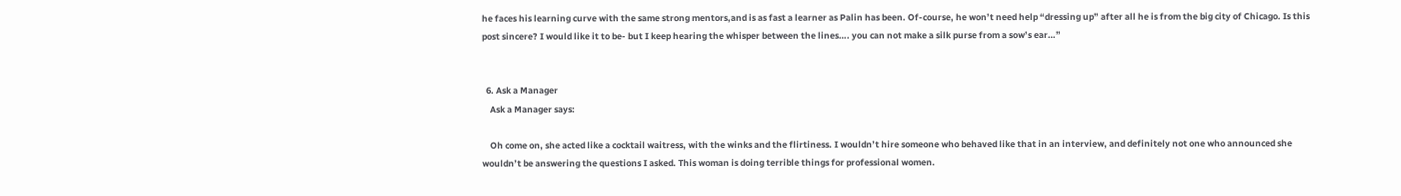he faces his learning curve with the same strong mentors,and is as fast a learner as Palin has been. Of-course, he won’t need help “dressing up” after all he is from the big city of Chicago. Is this post sincere? I would like it to be- but I keep hearing the whisper between the lines…. you can not make a silk purse from a sow’s ear…”


  6. Ask a Manager
    Ask a Manager says:

    Oh come on, she acted like a cocktail waitress, with the winks and the flirtiness. I wouldn’t hire someone who behaved like that in an interview, and definitely not one who announced she wouldn’t be answering the questions I asked. This woman is doing terrible things for professional women.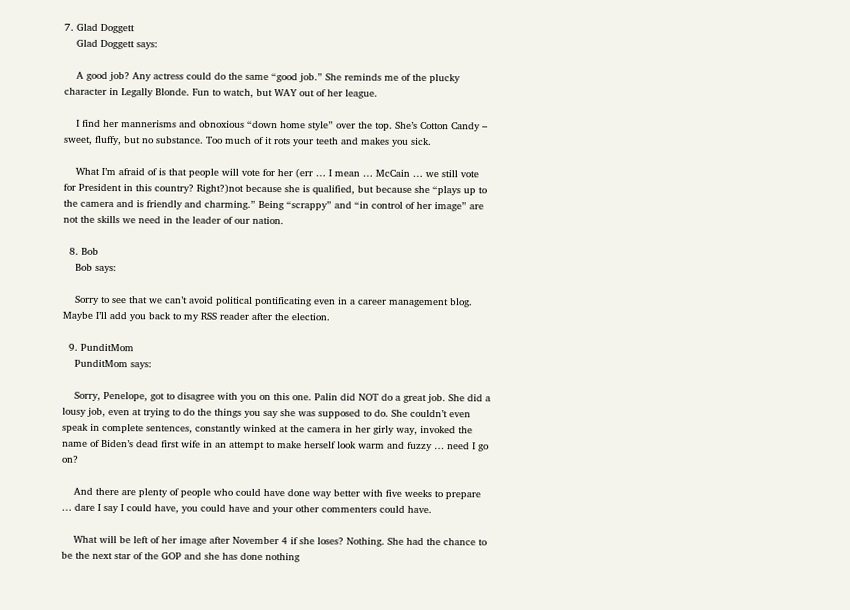7. Glad Doggett
    Glad Doggett says:

    A good job? Any actress could do the same “good job.” She reminds me of the plucky character in Legally Blonde. Fun to watch, but WAY out of her league.

    I find her mannerisms and obnoxious “down home style” over the top. She’s Cotton Candy – sweet, fluffy, but no substance. Too much of it rots your teeth and makes you sick.

    What I’m afraid of is that people will vote for her (err … I mean … McCain … we still vote for President in this country? Right?)not because she is qualified, but because she “plays up to the camera and is friendly and charming.” Being “scrappy” and “in control of her image” are not the skills we need in the leader of our nation.

  8. Bob
    Bob says:

    Sorry to see that we can’t avoid political pontificating even in a career management blog. Maybe I’ll add you back to my RSS reader after the election.

  9. PunditMom
    PunditMom says:

    Sorry, Penelope, got to disagree with you on this one. Palin did NOT do a great job. She did a lousy job, even at trying to do the things you say she was supposed to do. She couldn’t even speak in complete sentences, constantly winked at the camera in her girly way, invoked the name of Biden’s dead first wife in an attempt to make herself look warm and fuzzy … need I go on?

    And there are plenty of people who could have done way better with five weeks to prepare … dare I say I could have, you could have and your other commenters could have.

    What will be left of her image after November 4 if she loses? Nothing. She had the chance to be the next star of the GOP and she has done nothing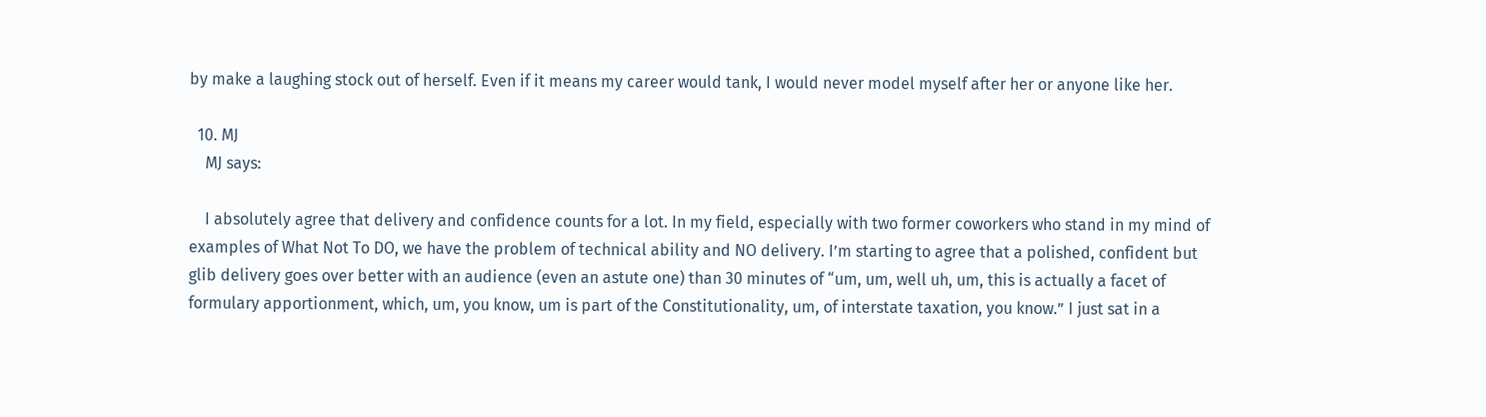by make a laughing stock out of herself. Even if it means my career would tank, I would never model myself after her or anyone like her.

  10. MJ
    MJ says:

    I absolutely agree that delivery and confidence counts for a lot. In my field, especially with two former coworkers who stand in my mind of examples of What Not To DO, we have the problem of technical ability and NO delivery. I’m starting to agree that a polished, confident but glib delivery goes over better with an audience (even an astute one) than 30 minutes of “um, um, well uh, um, this is actually a facet of formulary apportionment, which, um, you know, um is part of the Constitutionality, um, of interstate taxation, you know.” I just sat in a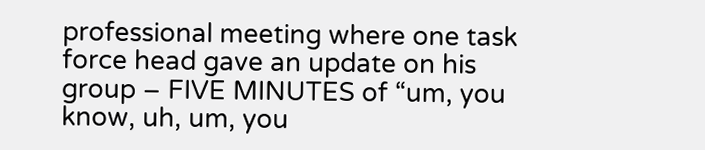professional meeting where one task force head gave an update on his group – FIVE MINUTES of “um, you know, uh, um, you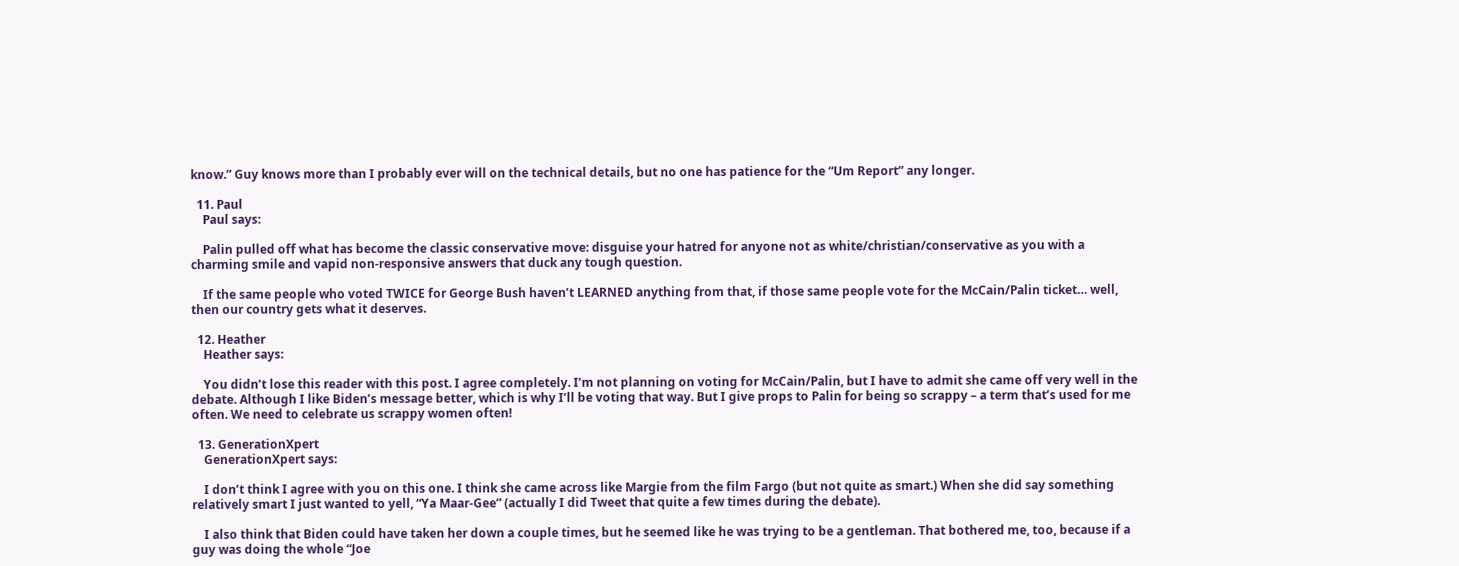know.” Guy knows more than I probably ever will on the technical details, but no one has patience for the “Um Report” any longer.

  11. Paul
    Paul says:

    Palin pulled off what has become the classic conservative move: disguise your hatred for anyone not as white/christian/conservative as you with a charming smile and vapid non-responsive answers that duck any tough question.

    If the same people who voted TWICE for George Bush haven’t LEARNED anything from that, if those same people vote for the McCain/Palin ticket… well, then our country gets what it deserves.

  12. Heather
    Heather says:

    You didn’t lose this reader with this post. I agree completely. I’m not planning on voting for McCain/Palin, but I have to admit she came off very well in the debate. Although I like Biden’s message better, which is why I’ll be voting that way. But I give props to Palin for being so scrappy – a term that’s used for me often. We need to celebrate us scrappy women often!

  13. GenerationXpert
    GenerationXpert says:

    I don’t think I agree with you on this one. I think she came across like Margie from the film Fargo (but not quite as smart.) When she did say something relatively smart I just wanted to yell, “Ya Maar-Gee” (actually I did Tweet that quite a few times during the debate).

    I also think that Biden could have taken her down a couple times, but he seemed like he was trying to be a gentleman. That bothered me, too, because if a guy was doing the whole “Joe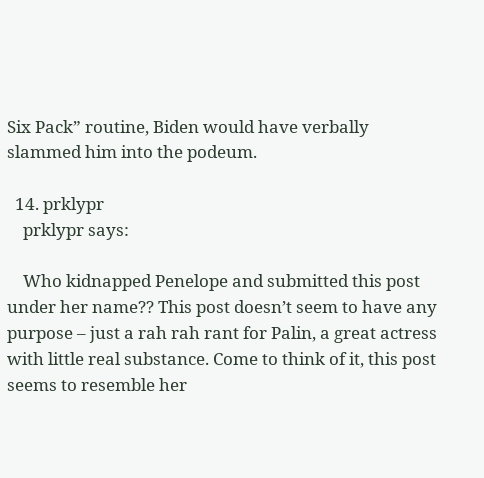Six Pack” routine, Biden would have verbally slammed him into the podeum.

  14. prklypr
    prklypr says:

    Who kidnapped Penelope and submitted this post under her name?? This post doesn’t seem to have any purpose – just a rah rah rant for Palin, a great actress with little real substance. Come to think of it, this post seems to resemble her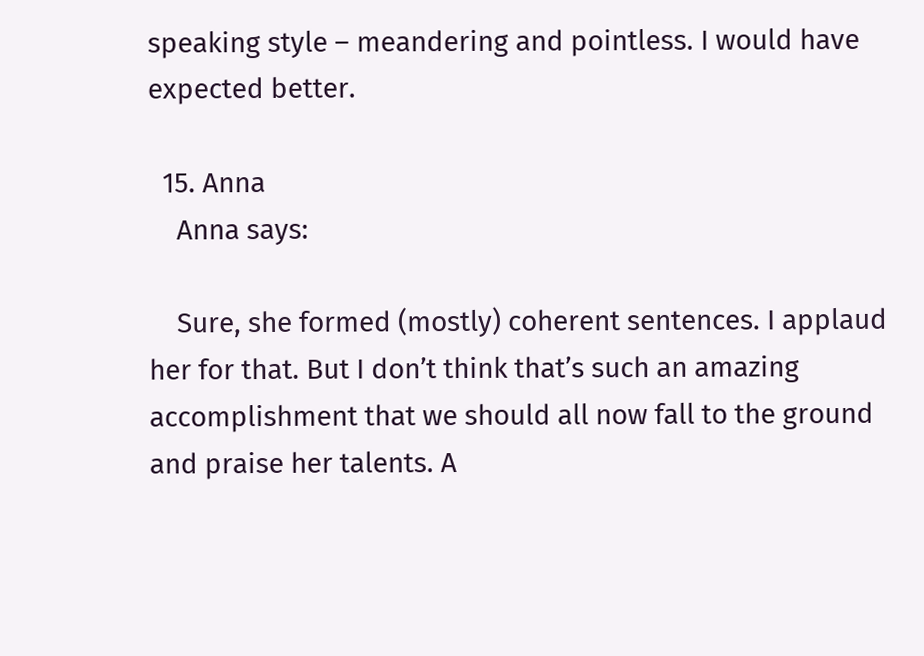speaking style – meandering and pointless. I would have expected better.

  15. Anna
    Anna says:

    Sure, she formed (mostly) coherent sentences. I applaud her for that. But I don’t think that’s such an amazing accomplishment that we should all now fall to the ground and praise her talents. A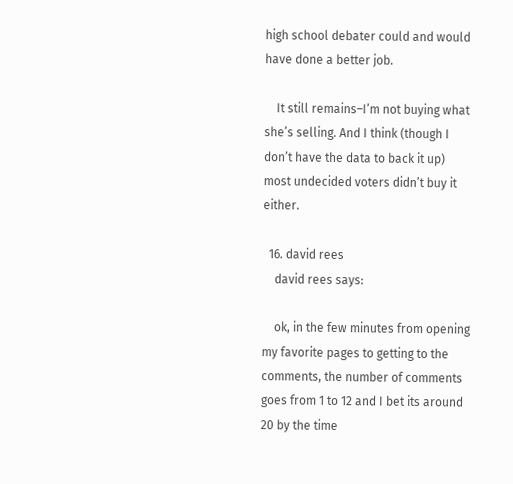high school debater could and would have done a better job.

    It still remains–I’m not buying what she’s selling. And I think (though I don’t have the data to back it up) most undecided voters didn’t buy it either.

  16. david rees
    david rees says:

    ok, in the few minutes from opening my favorite pages to getting to the comments, the number of comments goes from 1 to 12 and I bet its around 20 by the time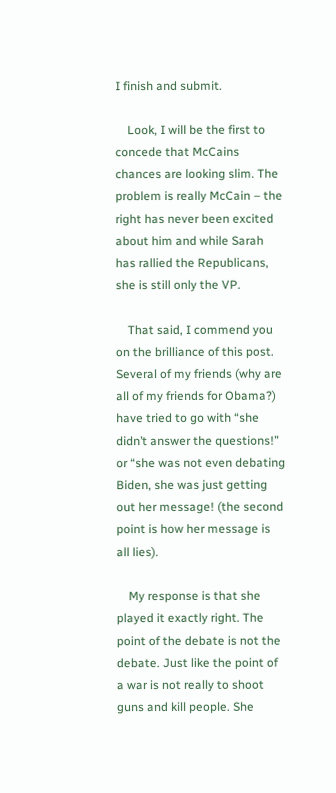I finish and submit.

    Look, I will be the first to concede that McCains chances are looking slim. The problem is really McCain – the right has never been excited about him and while Sarah has rallied the Republicans, she is still only the VP.

    That said, I commend you on the brilliance of this post. Several of my friends (why are all of my friends for Obama?) have tried to go with “she didn’t answer the questions!” or “she was not even debating Biden, she was just getting out her message! (the second point is how her message is all lies).

    My response is that she played it exactly right. The point of the debate is not the debate. Just like the point of a war is not really to shoot guns and kill people. She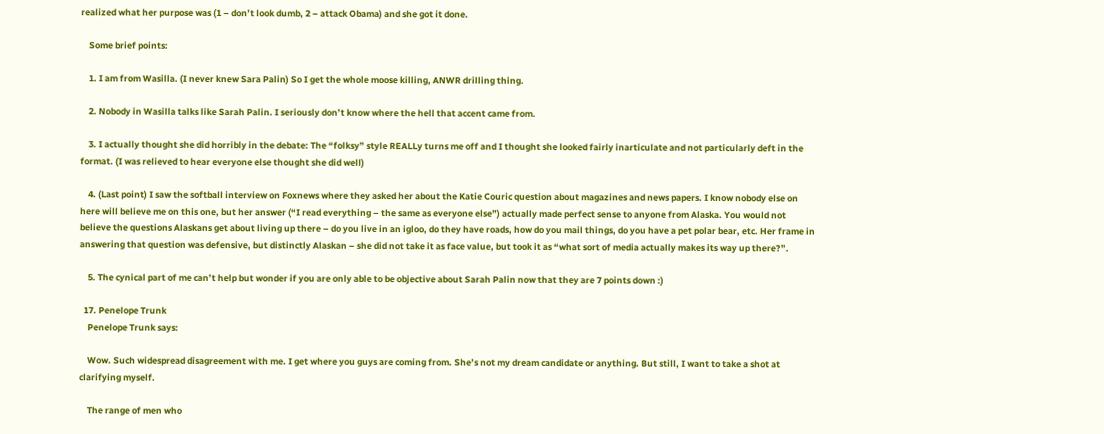realized what her purpose was (1 – don’t look dumb, 2 – attack Obama) and she got it done.

    Some brief points:

    1. I am from Wasilla. (I never knew Sara Palin) So I get the whole moose killing, ANWR drilling thing.

    2. Nobody in Wasilla talks like Sarah Palin. I seriously don’t know where the hell that accent came from.

    3. I actually thought she did horribly in the debate: The “folksy” style REALLy turns me off and I thought she looked fairly inarticulate and not particularly deft in the format. (I was relieved to hear everyone else thought she did well)

    4. (Last point) I saw the softball interview on Foxnews where they asked her about the Katie Couric question about magazines and news papers. I know nobody else on here will believe me on this one, but her answer (“I read everything – the same as everyone else”) actually made perfect sense to anyone from Alaska. You would not believe the questions Alaskans get about living up there – do you live in an igloo, do they have roads, how do you mail things, do you have a pet polar bear, etc. Her frame in answering that question was defensive, but distinctly Alaskan – she did not take it as face value, but took it as “what sort of media actually makes its way up there?”.

    5. The cynical part of me can’t help but wonder if you are only able to be objective about Sarah Palin now that they are 7 points down :)

  17. Penelope Trunk
    Penelope Trunk says:

    Wow. Such widespread disagreement with me. I get where you guys are coming from. She’s not my dream candidate or anything. But still, I want to take a shot at clarifying myself.

    The range of men who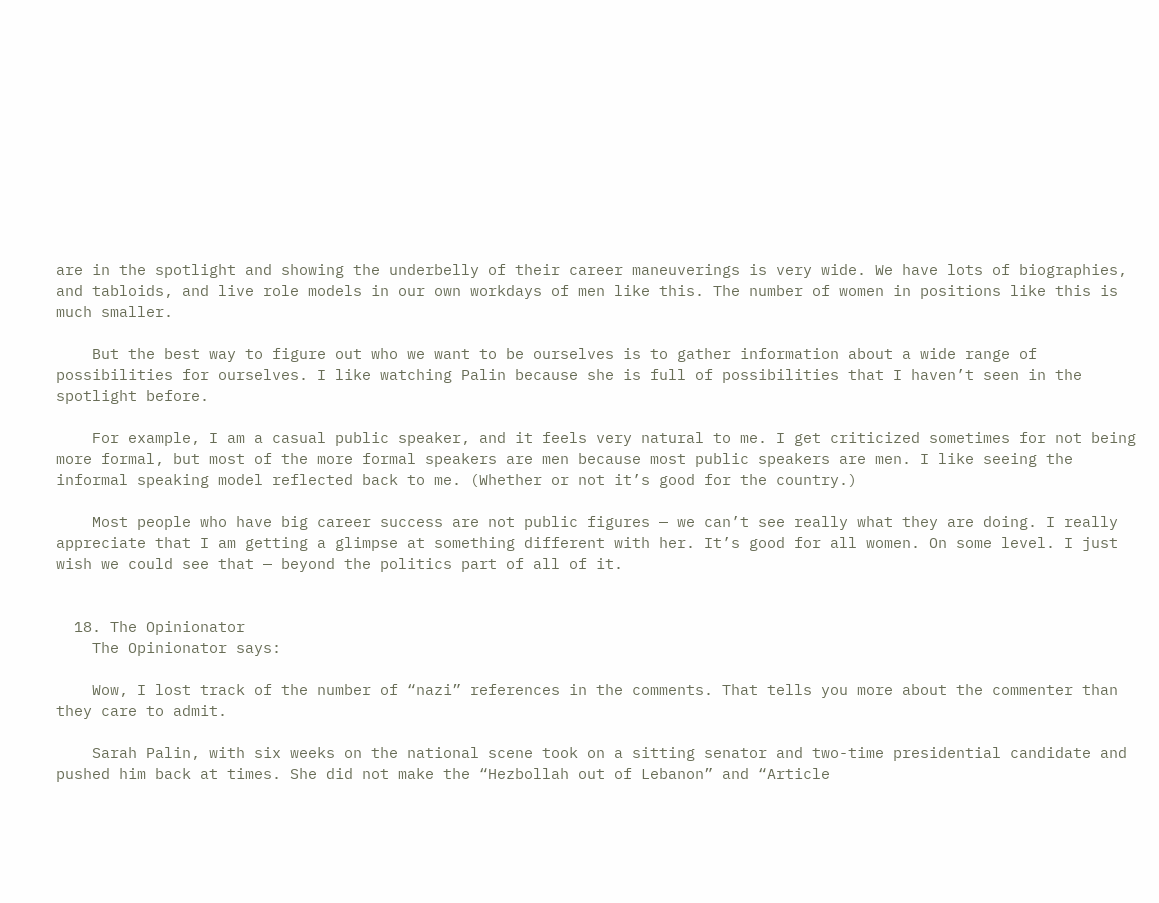are in the spotlight and showing the underbelly of their career maneuverings is very wide. We have lots of biographies, and tabloids, and live role models in our own workdays of men like this. The number of women in positions like this is much smaller.

    But the best way to figure out who we want to be ourselves is to gather information about a wide range of possibilities for ourselves. I like watching Palin because she is full of possibilities that I haven’t seen in the spotlight before.

    For example, I am a casual public speaker, and it feels very natural to me. I get criticized sometimes for not being more formal, but most of the more formal speakers are men because most public speakers are men. I like seeing the informal speaking model reflected back to me. (Whether or not it’s good for the country.)

    Most people who have big career success are not public figures — we can’t see really what they are doing. I really appreciate that I am getting a glimpse at something different with her. It’s good for all women. On some level. I just wish we could see that — beyond the politics part of all of it.


  18. The Opinionator
    The Opinionator says:

    Wow, I lost track of the number of “nazi” references in the comments. That tells you more about the commenter than they care to admit.

    Sarah Palin, with six weeks on the national scene took on a sitting senator and two-time presidential candidate and pushed him back at times. She did not make the “Hezbollah out of Lebanon” and “Article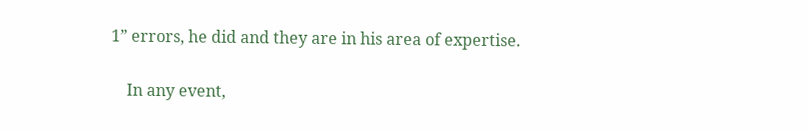1” errors, he did and they are in his area of expertise.

    In any event,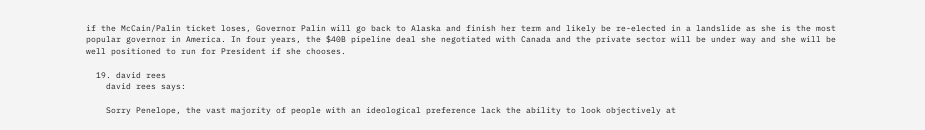if the McCain/Palin ticket loses, Governor Palin will go back to Alaska and finish her term and likely be re-elected in a landslide as she is the most popular governor in America. In four years, the $40B pipeline deal she negotiated with Canada and the private sector will be under way and she will be well positioned to run for President if she chooses.

  19. david rees
    david rees says:

    Sorry Penelope, the vast majority of people with an ideological preference lack the ability to look objectively at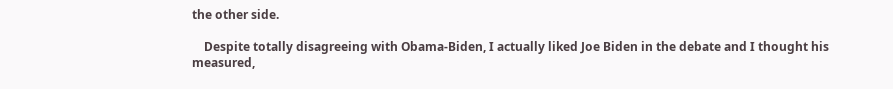the other side.

    Despite totally disagreeing with Obama-Biden, I actually liked Joe Biden in the debate and I thought his measured,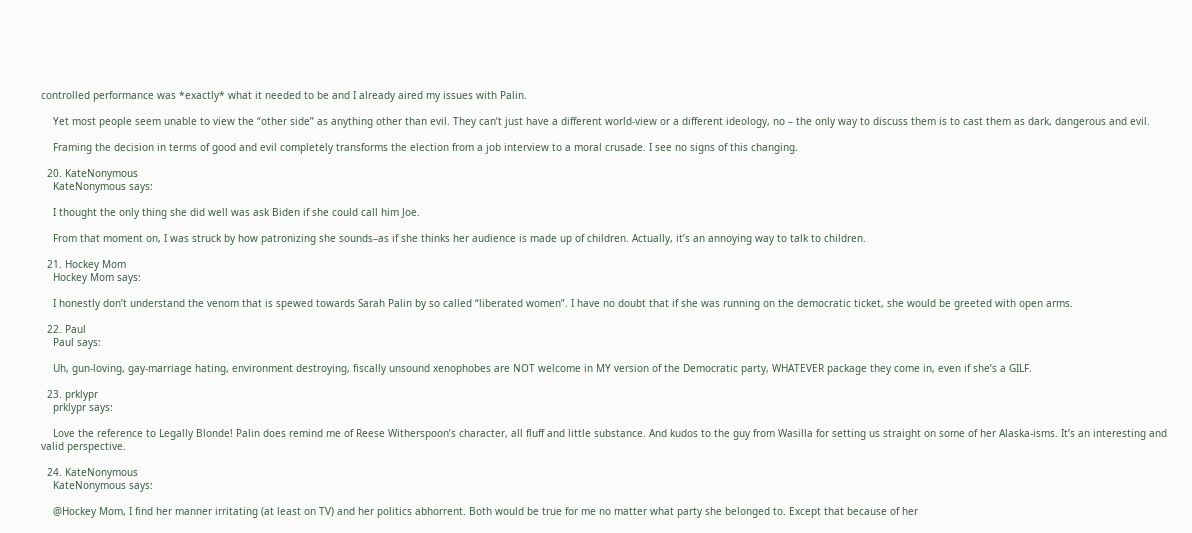controlled performance was *exactly* what it needed to be and I already aired my issues with Palin.

    Yet most people seem unable to view the “other side” as anything other than evil. They can’t just have a different world-view or a different ideology, no – the only way to discuss them is to cast them as dark, dangerous and evil.

    Framing the decision in terms of good and evil completely transforms the election from a job interview to a moral crusade. I see no signs of this changing.

  20. KateNonymous
    KateNonymous says:

    I thought the only thing she did well was ask Biden if she could call him Joe.

    From that moment on, I was struck by how patronizing she sounds–as if she thinks her audience is made up of children. Actually, it’s an annoying way to talk to children.

  21. Hockey Mom
    Hockey Mom says:

    I honestly don’t understand the venom that is spewed towards Sarah Palin by so called “liberated women”. I have no doubt that if she was running on the democratic ticket, she would be greeted with open arms.

  22. Paul
    Paul says:

    Uh, gun-loving, gay-marriage hating, environment destroying, fiscally unsound xenophobes are NOT welcome in MY version of the Democratic party, WHATEVER package they come in, even if she’s a GILF.

  23. prklypr
    prklypr says:

    Love the reference to Legally Blonde! Palin does remind me of Reese Witherspoon’s character, all fluff and little substance. And kudos to the guy from Wasilla for setting us straight on some of her Alaska-isms. It’s an interesting and valid perspective.

  24. KateNonymous
    KateNonymous says:

    @Hockey Mom, I find her manner irritating (at least on TV) and her politics abhorrent. Both would be true for me no matter what party she belonged to. Except that because of her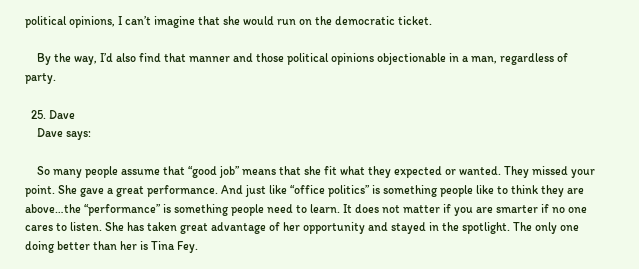political opinions, I can’t imagine that she would run on the democratic ticket.

    By the way, I’d also find that manner and those political opinions objectionable in a man, regardless of party.

  25. Dave
    Dave says:

    So many people assume that “good job” means that she fit what they expected or wanted. They missed your point. She gave a great performance. And just like “office politics” is something people like to think they are above…the “performance” is something people need to learn. It does not matter if you are smarter if no one cares to listen. She has taken great advantage of her opportunity and stayed in the spotlight. The only one doing better than her is Tina Fey.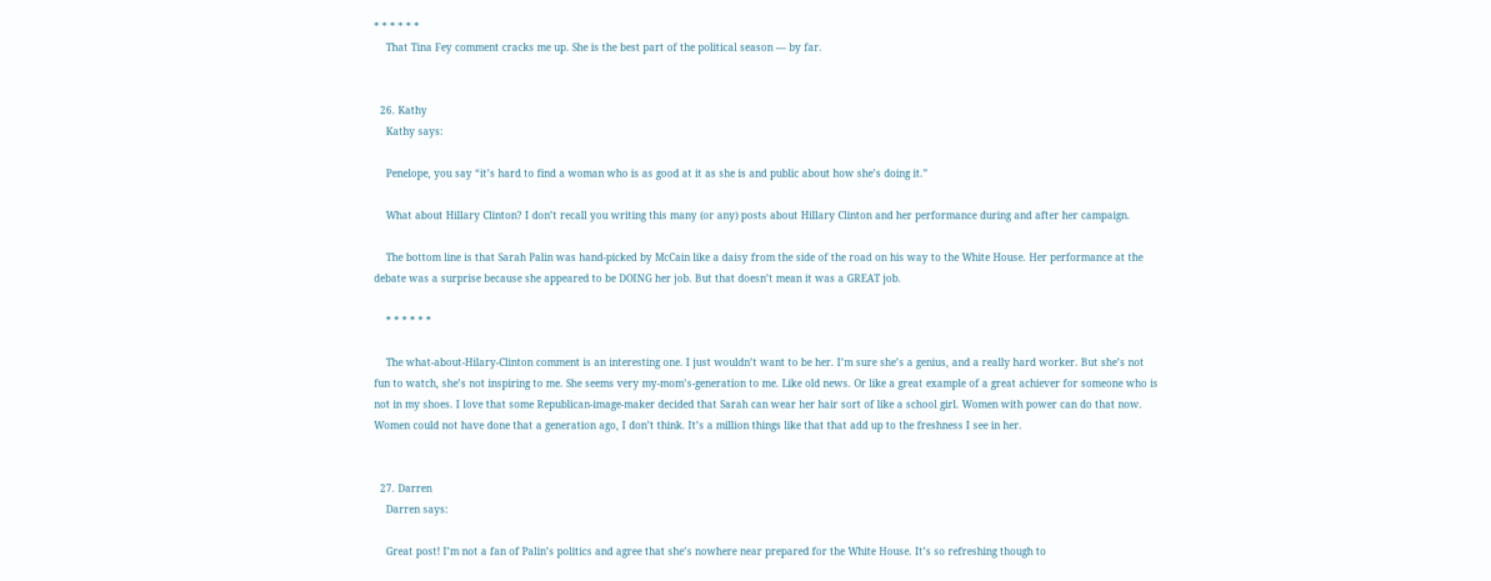* * * * * *
    That Tina Fey comment cracks me up. She is the best part of the political season — by far.


  26. Kathy
    Kathy says:

    Penelope, you say “it’s hard to find a woman who is as good at it as she is and public about how she’s doing it.”

    What about Hillary Clinton? I don’t recall you writing this many (or any) posts about Hillary Clinton and her performance during and after her campaign.

    The bottom line is that Sarah Palin was hand-picked by McCain like a daisy from the side of the road on his way to the White House. Her performance at the debate was a surprise because she appeared to be DOING her job. But that doesn’t mean it was a GREAT job.

    * * * * * *

    The what-about-Hilary-Clinton comment is an interesting one. I just wouldn’t want to be her. I’m sure she’s a genius, and a really hard worker. But she’s not fun to watch, she’s not inspiring to me. She seems very my-mom’s-generation to me. Like old news. Or like a great example of a great achiever for someone who is not in my shoes. I love that some Republican-image-maker decided that Sarah can wear her hair sort of like a school girl. Women with power can do that now. Women could not have done that a generation ago, I don’t think. It’s a million things like that that add up to the freshness I see in her.


  27. Darren
    Darren says:

    Great post! I’m not a fan of Palin’s politics and agree that she’s nowhere near prepared for the White House. It’s so refreshing though to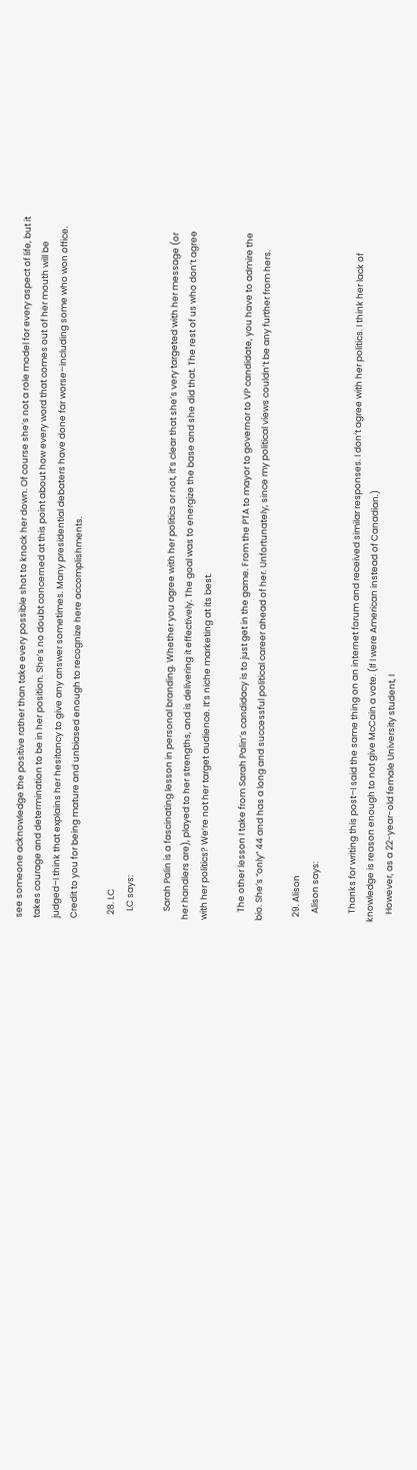see someone acknowledge the positive rather than take every possible shot to knock her down. Of course she’s not a role model for every aspect of life, but it takes courage and determination to be in her position. She’s no doubt concerned at this point about how every word that comes out of her mouth will be judged–I think that explains her hesitancy to give any answer sometimes. Many presidential debaters have done far worse–including some who won office. Credit to you for being mature and unbiased enough to recognize here accomplishments.

  28. LC
    LC says:

    Sarah Palin is a fascinating lesson in personal branding. Whether you agree with her politics or not, it’s clear that she’s very targeted with her message (or her handlers are), played to her strengths, and is delivering it effectively. The goal was to energize the base and she did that. The rest of us who don’t agree with her politics? We’re not her target audience. It’s niche marketing at its best.

    The other lesson I take from Sarah Palin’s candidacy is to just get in the game. From the PTA to mayor to governor to VP candidate, you have to admire the bio. She’s “only” 44 and has a long and successful political career ahead of her. Unfortunately, since my political views couldn’t be any further from hers.

  29. Alison
    Alison says:

    Thanks for writing this post–I said the same thing on an internet forum and received similar responses. I don’t agree with her politics. I think her lack of knowledge is reason enough to not give McCain a vote. (If I were American instead of Canadian.)
    However, as a 22-year-old female University student, I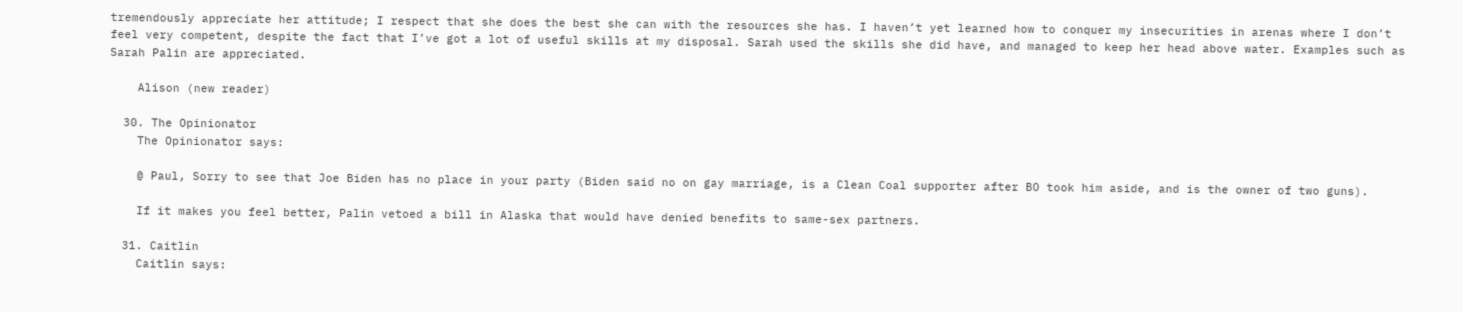tremendously appreciate her attitude; I respect that she does the best she can with the resources she has. I haven’t yet learned how to conquer my insecurities in arenas where I don’t feel very competent, despite the fact that I’ve got a lot of useful skills at my disposal. Sarah used the skills she did have, and managed to keep her head above water. Examples such as Sarah Palin are appreciated.

    Alison (new reader)

  30. The Opinionator
    The Opinionator says:

    @ Paul, Sorry to see that Joe Biden has no place in your party (Biden said no on gay marriage, is a Clean Coal supporter after BO took him aside, and is the owner of two guns).

    If it makes you feel better, Palin vetoed a bill in Alaska that would have denied benefits to same-sex partners.

  31. Caitlin
    Caitlin says: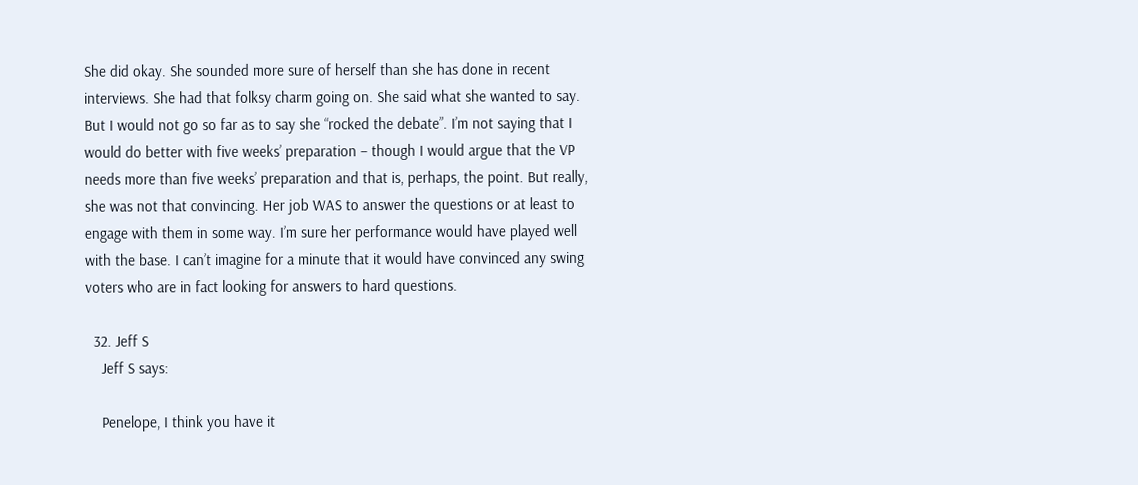She did okay. She sounded more sure of herself than she has done in recent interviews. She had that folksy charm going on. She said what she wanted to say. But I would not go so far as to say she “rocked the debate”. I’m not saying that I would do better with five weeks’ preparation – though I would argue that the VP needs more than five weeks’ preparation and that is, perhaps, the point. But really, she was not that convincing. Her job WAS to answer the questions or at least to engage with them in some way. I’m sure her performance would have played well with the base. I can’t imagine for a minute that it would have convinced any swing voters who are in fact looking for answers to hard questions.

  32. Jeff S
    Jeff S says:

    Penelope, I think you have it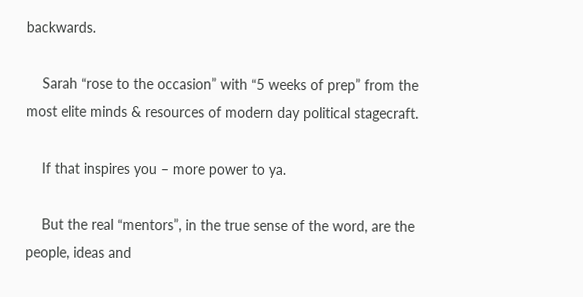backwards.

    Sarah “rose to the occasion” with “5 weeks of prep” from the most elite minds & resources of modern day political stagecraft.

    If that inspires you – more power to ya.

    But the real “mentors”, in the true sense of the word, are the people, ideas and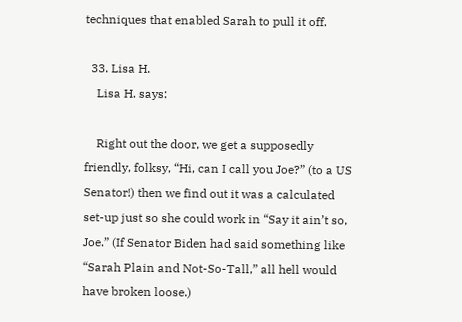techniques that enabled Sarah to pull it off.

  33. Lisa H.
    Lisa H. says:

    Right out the door, we get a supposedly friendly, folksy, “Hi, can I call you Joe?” (to a US Senator!) then we find out it was a calculated set-up just so she could work in “Say it ain’t so, Joe.” (If Senator Biden had said something like “Sarah Plain and Not-So-Tall,” all hell would have broken loose.)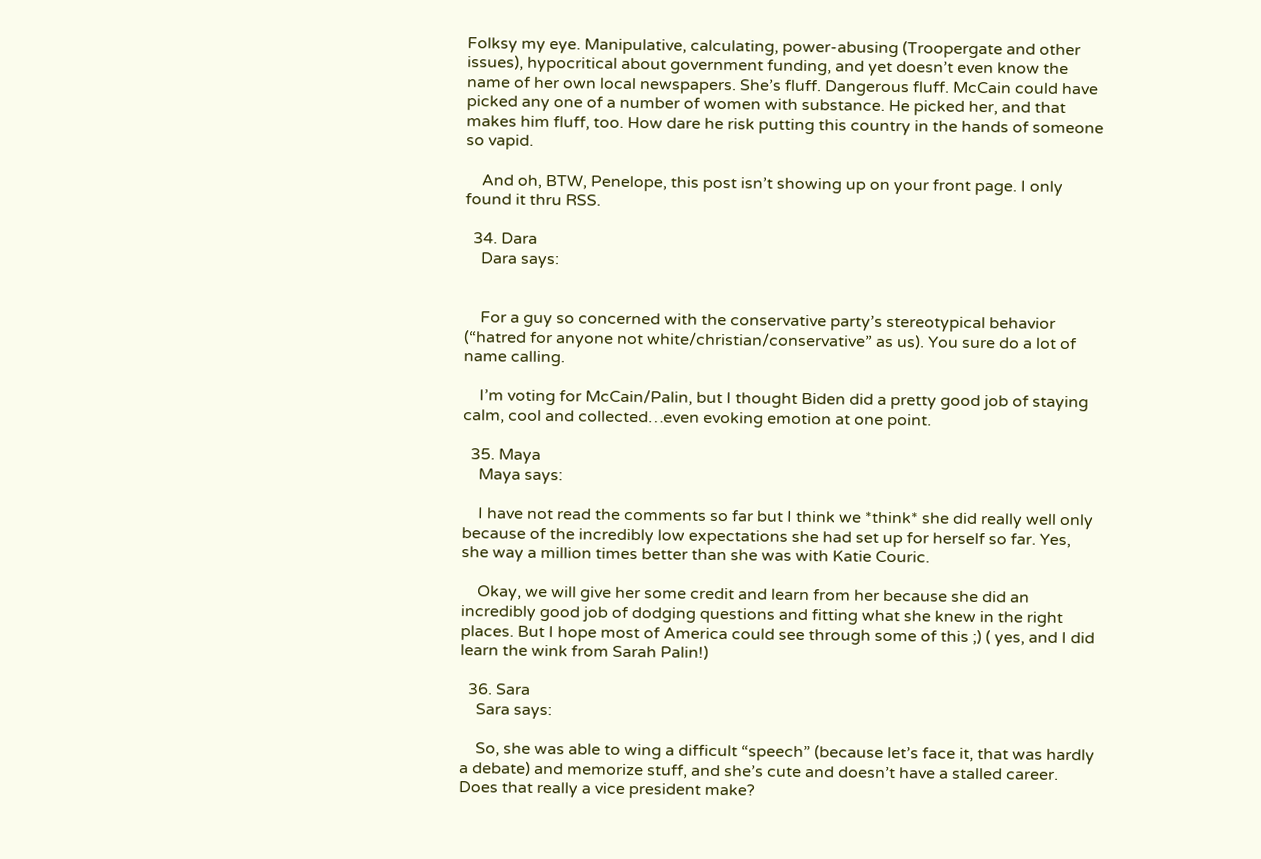Folksy my eye. Manipulative, calculating, power-abusing (Troopergate and other issues), hypocritical about government funding, and yet doesn’t even know the name of her own local newspapers. She’s fluff. Dangerous fluff. McCain could have picked any one of a number of women with substance. He picked her, and that makes him fluff, too. How dare he risk putting this country in the hands of someone so vapid.

    And oh, BTW, Penelope, this post isn’t showing up on your front page. I only found it thru RSS.

  34. Dara
    Dara says:


    For a guy so concerned with the conservative party’s stereotypical behavior (“hatred for anyone not white/christian/conservative” as us). You sure do a lot of name calling.

    I’m voting for McCain/Palin, but I thought Biden did a pretty good job of staying calm, cool and collected…even evoking emotion at one point.

  35. Maya
    Maya says:

    I have not read the comments so far but I think we *think* she did really well only because of the incredibly low expectations she had set up for herself so far. Yes, she way a million times better than she was with Katie Couric.

    Okay, we will give her some credit and learn from her because she did an incredibly good job of dodging questions and fitting what she knew in the right places. But I hope most of America could see through some of this ;) ( yes, and I did learn the wink from Sarah Palin!)

  36. Sara
    Sara says:

    So, she was able to wing a difficult “speech” (because let’s face it, that was hardly a debate) and memorize stuff, and she’s cute and doesn’t have a stalled career. Does that really a vice president make?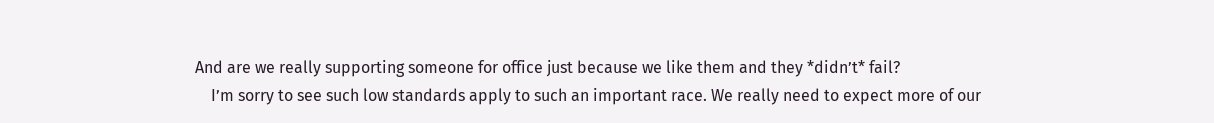And are we really supporting someone for office just because we like them and they *didn’t* fail?
    I’m sorry to see such low standards apply to such an important race. We really need to expect more of our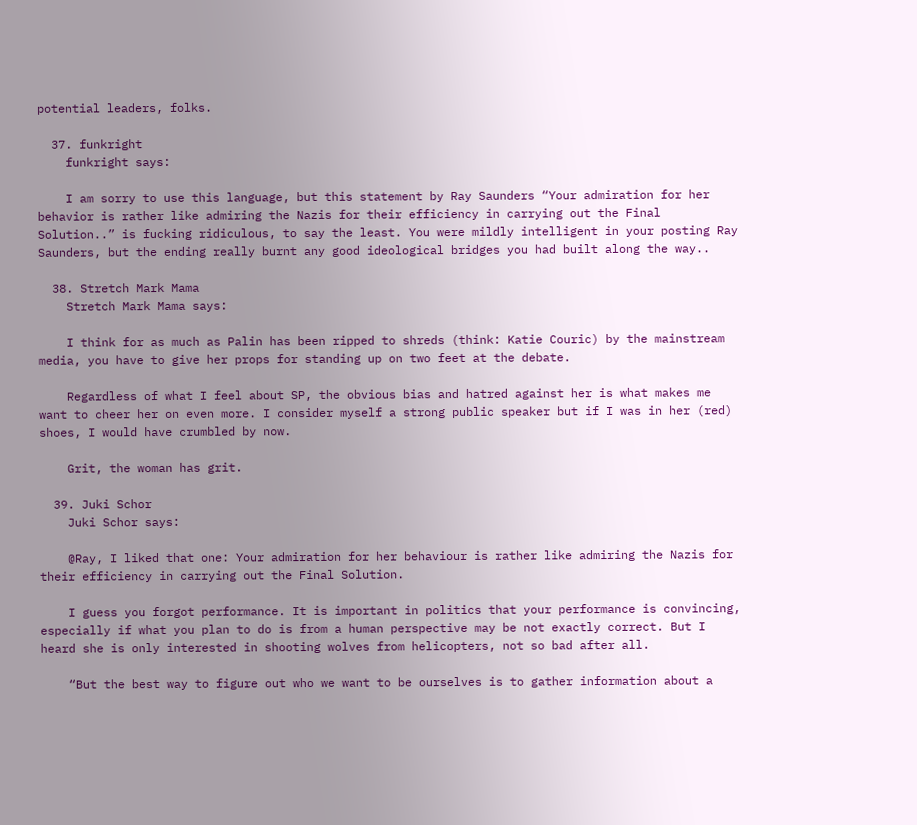potential leaders, folks.

  37. funkright
    funkright says:

    I am sorry to use this language, but this statement by Ray Saunders “Your admiration for her behavior is rather like admiring the Nazis for their efficiency in carrying out the Final Solution..” is fucking ridiculous, to say the least. You were mildly intelligent in your posting Ray Saunders, but the ending really burnt any good ideological bridges you had built along the way..

  38. Stretch Mark Mama
    Stretch Mark Mama says:

    I think for as much as Palin has been ripped to shreds (think: Katie Couric) by the mainstream media, you have to give her props for standing up on two feet at the debate.

    Regardless of what I feel about SP, the obvious bias and hatred against her is what makes me want to cheer her on even more. I consider myself a strong public speaker but if I was in her (red) shoes, I would have crumbled by now.

    Grit, the woman has grit.

  39. Juki Schor
    Juki Schor says:

    @Ray, I liked that one: Your admiration for her behaviour is rather like admiring the Nazis for their efficiency in carrying out the Final Solution.

    I guess you forgot performance. It is important in politics that your performance is convincing, especially if what you plan to do is from a human perspective may be not exactly correct. But I heard she is only interested in shooting wolves from helicopters, not so bad after all.

    “But the best way to figure out who we want to be ourselves is to gather information about a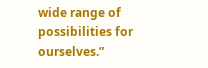wide range of possibilities for ourselves.”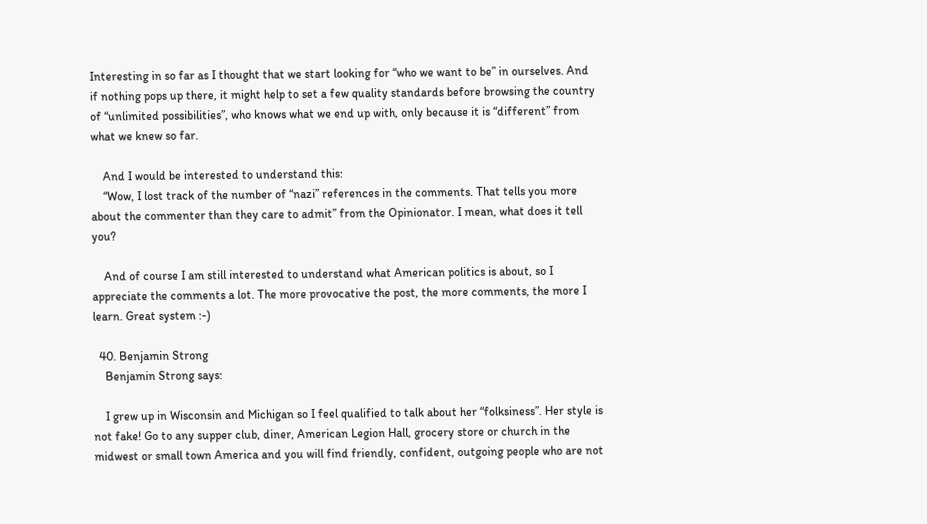Interesting in so far as I thought that we start looking for “who we want to be” in ourselves. And if nothing pops up there, it might help to set a few quality standards before browsing the country of “unlimited possibilities”, who knows what we end up with, only because it is “different” from what we knew so far.

    And I would be interested to understand this:
    “Wow, I lost track of the number of “nazi” references in the comments. That tells you more about the commenter than they care to admit” from the Opinionator. I mean, what does it tell you?

    And of course I am still interested to understand what American politics is about, so I appreciate the comments a lot. The more provocative the post, the more comments, the more I learn. Great system :-)

  40. Benjamin Strong
    Benjamin Strong says:

    I grew up in Wisconsin and Michigan so I feel qualified to talk about her “folksiness”. Her style is not fake! Go to any supper club, diner, American Legion Hall, grocery store or church in the midwest or small town America and you will find friendly, confident, outgoing people who are not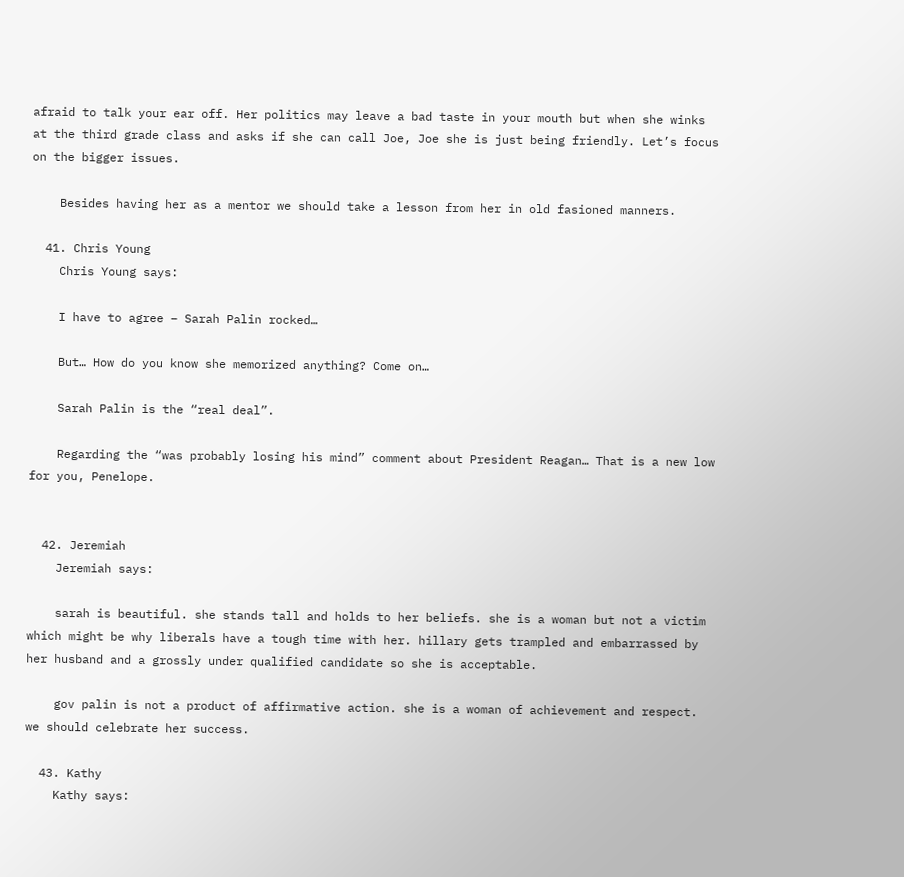afraid to talk your ear off. Her politics may leave a bad taste in your mouth but when she winks at the third grade class and asks if she can call Joe, Joe she is just being friendly. Let’s focus on the bigger issues.

    Besides having her as a mentor we should take a lesson from her in old fasioned manners.

  41. Chris Young
    Chris Young says:

    I have to agree – Sarah Palin rocked…

    But… How do you know she memorized anything? Come on…

    Sarah Palin is the “real deal”.

    Regarding the “was probably losing his mind” comment about President Reagan… That is a new low for you, Penelope.


  42. Jeremiah
    Jeremiah says:

    sarah is beautiful. she stands tall and holds to her beliefs. she is a woman but not a victim which might be why liberals have a tough time with her. hillary gets trampled and embarrassed by her husband and a grossly under qualified candidate so she is acceptable.

    gov palin is not a product of affirmative action. she is a woman of achievement and respect. we should celebrate her success.

  43. Kathy
    Kathy says: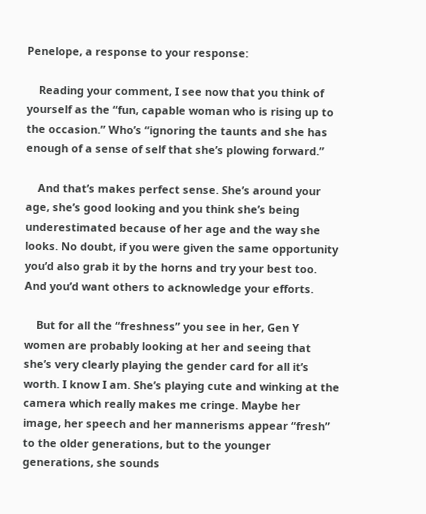Penelope, a response to your response:

    Reading your comment, I see now that you think of yourself as the “fun, capable woman who is rising up to the occasion.” Who’s “ignoring the taunts and she has enough of a sense of self that she’s plowing forward.”

    And that’s makes perfect sense. She’s around your age, she’s good looking and you think she’s being underestimated because of her age and the way she looks. No doubt, if you were given the same opportunity you’d also grab it by the horns and try your best too. And you’d want others to acknowledge your efforts.

    But for all the “freshness” you see in her, Gen Y women are probably looking at her and seeing that she’s very clearly playing the gender card for all it’s worth. I know I am. She’s playing cute and winking at the camera which really makes me cringe. Maybe her image, her speech and her mannerisms appear “fresh” to the older generations, but to the younger generations, she sounds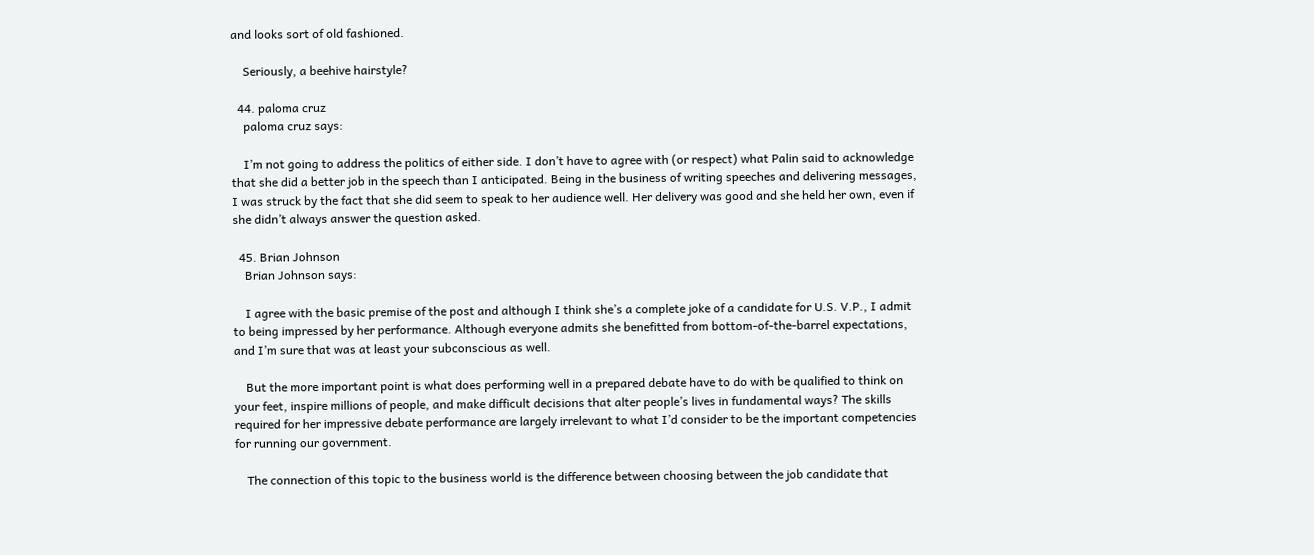and looks sort of old fashioned.

    Seriously, a beehive hairstyle?

  44. paloma cruz
    paloma cruz says:

    I’m not going to address the politics of either side. I don’t have to agree with (or respect) what Palin said to acknowledge that she did a better job in the speech than I anticipated. Being in the business of writing speeches and delivering messages, I was struck by the fact that she did seem to speak to her audience well. Her delivery was good and she held her own, even if she didn’t always answer the question asked.

  45. Brian Johnson
    Brian Johnson says:

    I agree with the basic premise of the post and although I think she’s a complete joke of a candidate for U.S. V.P., I admit to being impressed by her performance. Although everyone admits she benefitted from bottom-of-the-barrel expectations, and I’m sure that was at least your subconscious as well.

    But the more important point is what does performing well in a prepared debate have to do with be qualified to think on your feet, inspire millions of people, and make difficult decisions that alter people’s lives in fundamental ways? The skills required for her impressive debate performance are largely irrelevant to what I’d consider to be the important competencies for running our government.

    The connection of this topic to the business world is the difference between choosing between the job candidate that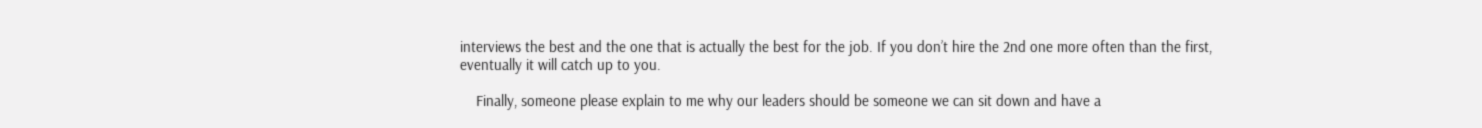interviews the best and the one that is actually the best for the job. If you don’t hire the 2nd one more often than the first, eventually it will catch up to you.

    Finally, someone please explain to me why our leaders should be someone we can sit down and have a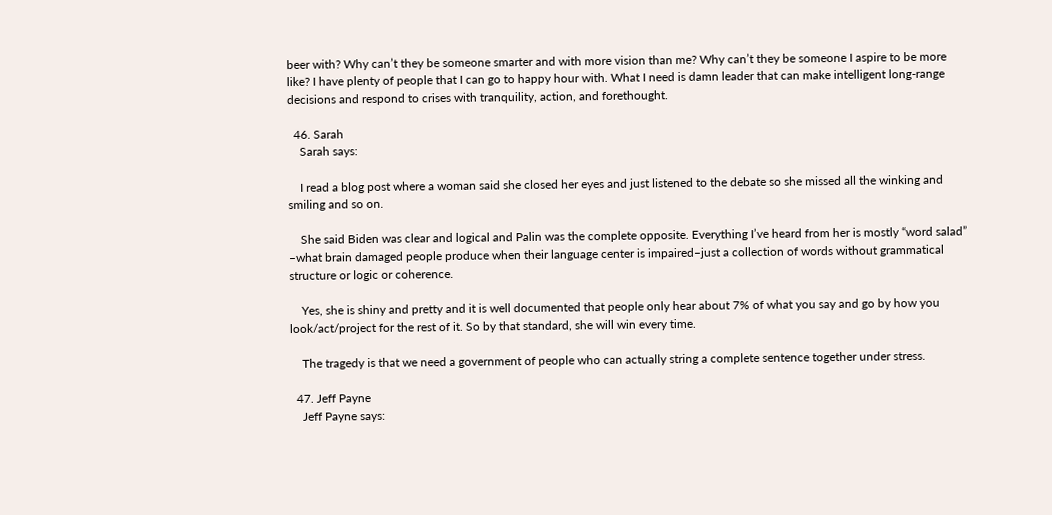beer with? Why can’t they be someone smarter and with more vision than me? Why can’t they be someone I aspire to be more like? I have plenty of people that I can go to happy hour with. What I need is damn leader that can make intelligent long-range decisions and respond to crises with tranquility, action, and forethought.

  46. Sarah
    Sarah says:

    I read a blog post where a woman said she closed her eyes and just listened to the debate so she missed all the winking and smiling and so on.

    She said Biden was clear and logical and Palin was the complete opposite. Everything I’ve heard from her is mostly “word salad” –what brain damaged people produce when their language center is impaired–just a collection of words without grammatical structure or logic or coherence.

    Yes, she is shiny and pretty and it is well documented that people only hear about 7% of what you say and go by how you look/act/project for the rest of it. So by that standard, she will win every time.

    The tragedy is that we need a government of people who can actually string a complete sentence together under stress.

  47. Jeff Payne
    Jeff Payne says: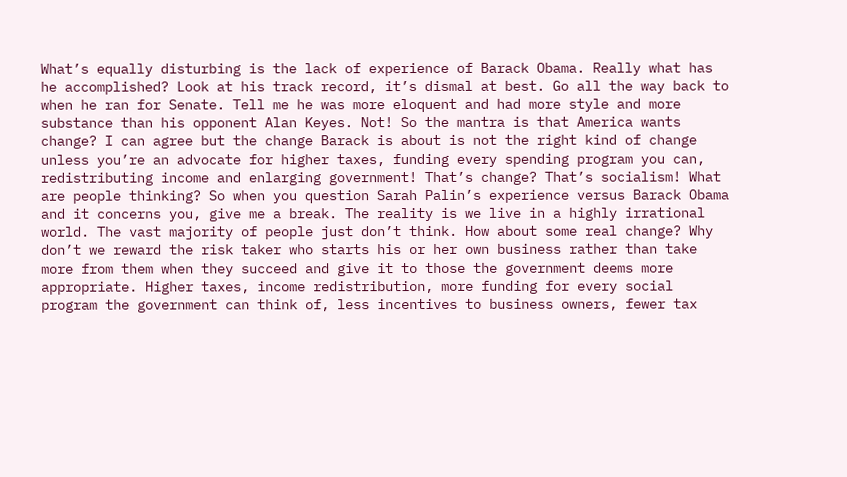What’s equally disturbing is the lack of experience of Barack Obama. Really what has he accomplished? Look at his track record, it’s dismal at best. Go all the way back to when he ran for Senate. Tell me he was more eloquent and had more style and more substance than his opponent Alan Keyes. Not! So the mantra is that America wants change? I can agree but the change Barack is about is not the right kind of change unless you’re an advocate for higher taxes, funding every spending program you can, redistributing income and enlarging government! That’s change? That’s socialism! What are people thinking? So when you question Sarah Palin’s experience versus Barack Obama and it concerns you, give me a break. The reality is we live in a highly irrational world. The vast majority of people just don’t think. How about some real change? Why don’t we reward the risk taker who starts his or her own business rather than take more from them when they succeed and give it to those the government deems more appropriate. Higher taxes, income redistribution, more funding for every social program the government can think of, less incentives to business owners, fewer tax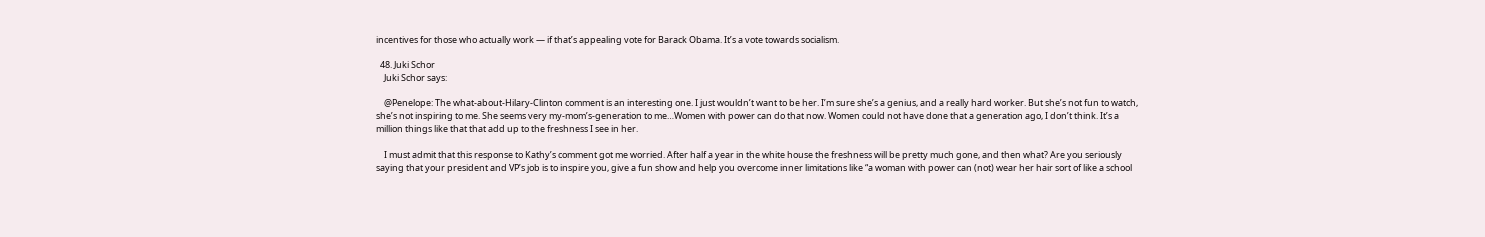incentives for those who actually work — if that’s appealing vote for Barack Obama. It’s a vote towards socialism.

  48. Juki Schor
    Juki Schor says:

    @Penelope: The what-about-Hilary-Clinton comment is an interesting one. I just wouldn’t want to be her. I’m sure she’s a genius, and a really hard worker. But she’s not fun to watch, she’s not inspiring to me. She seems very my-mom’s-generation to me…Women with power can do that now. Women could not have done that a generation ago, I don’t think. It’s a million things like that that add up to the freshness I see in her.

    I must admit that this response to Kathy’s comment got me worried. After half a year in the white house the freshness will be pretty much gone, and then what? Are you seriously saying that your president and VP’s job is to inspire you, give a fun show and help you overcome inner limitations like “a woman with power can (not) wear her hair sort of like a school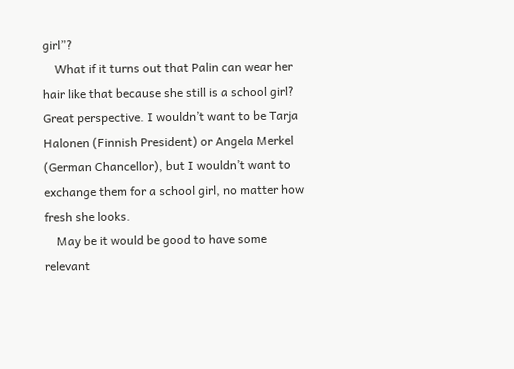girl”?
    What if it turns out that Palin can wear her hair like that because she still is a school girl? Great perspective. I wouldn’t want to be Tarja Halonen (Finnish President) or Angela Merkel (German Chancellor), but I wouldn’t want to exchange them for a school girl, no matter how fresh she looks.
    May be it would be good to have some relevant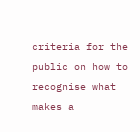criteria for the public on how to recognise what makes a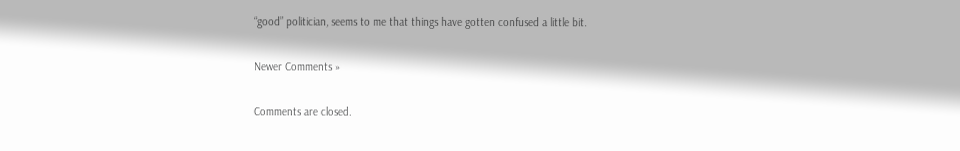“good” politician, seems to me that things have gotten confused a little bit.

Newer Comments »

Comments are closed.